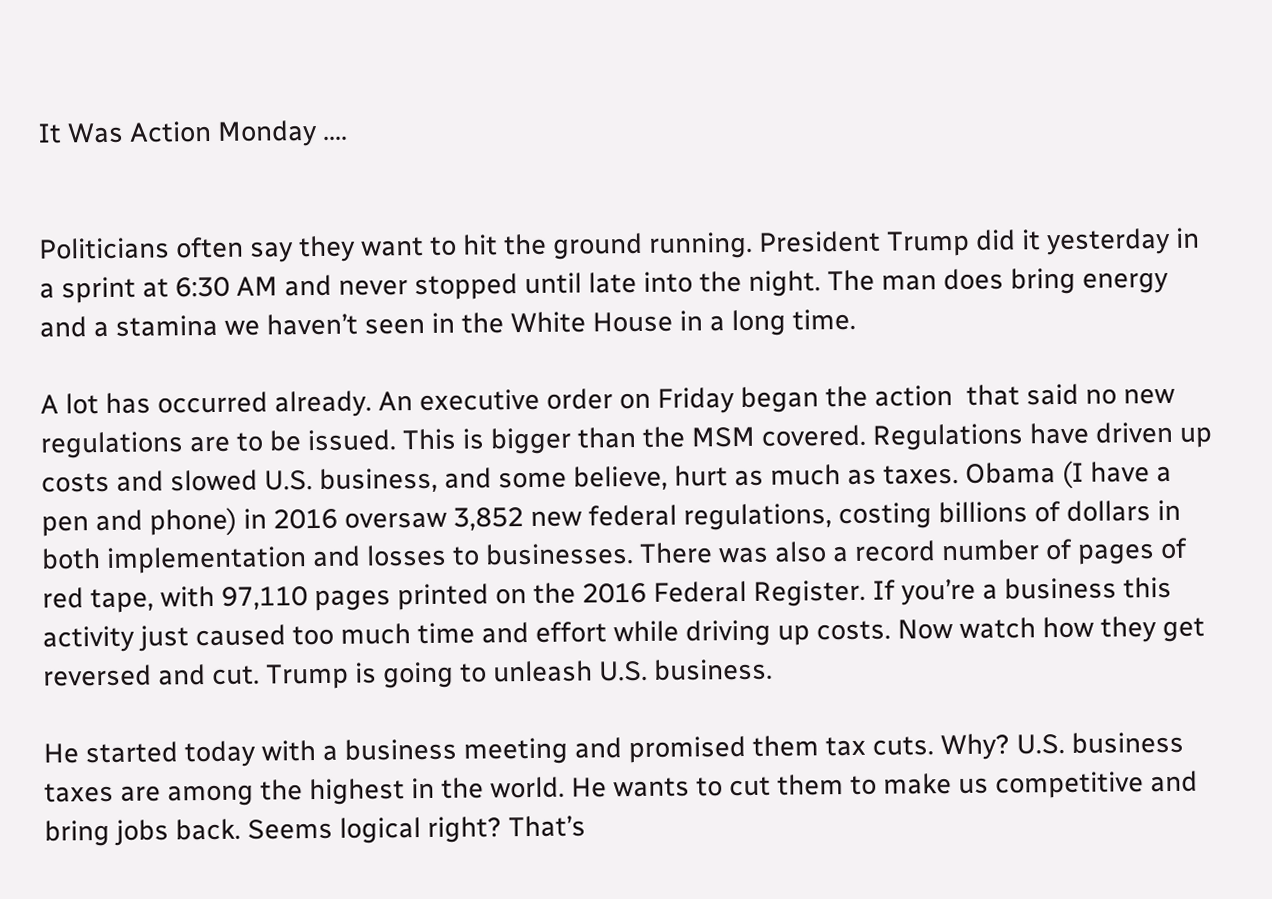It Was Action Monday ….


Politicians often say they want to hit the ground running. President Trump did it yesterday in a sprint at 6:30 AM and never stopped until late into the night. The man does bring energy and a stamina we haven’t seen in the White House in a long time.

A lot has occurred already. An executive order on Friday began the action  that said no new regulations are to be issued. This is bigger than the MSM covered. Regulations have driven up costs and slowed U.S. business, and some believe, hurt as much as taxes. Obama (I have a pen and phone) in 2016 oversaw 3,852 new federal regulations, costing billions of dollars in both implementation and losses to businesses. There was also a record number of pages of red tape, with 97,110 pages printed on the 2016 Federal Register. If you’re a business this activity just caused too much time and effort while driving up costs. Now watch how they get reversed and cut. Trump is going to unleash U.S. business.

He started today with a business meeting and promised them tax cuts. Why? U.S. business taxes are among the highest in the world. He wants to cut them to make us competitive and bring jobs back. Seems logical right? That’s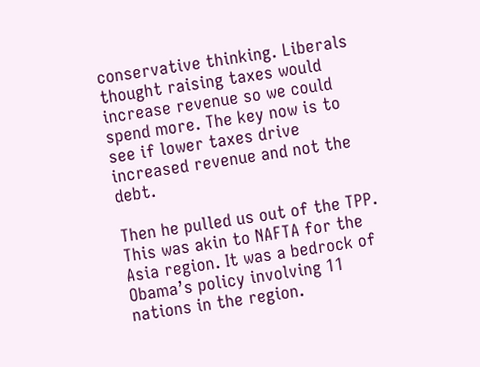conservative thinking. Liberals thought raising taxes would increase revenue so we could spend more. The key now is to see if lower taxes drive increased revenue and not the debt.

Then he pulled us out of the TPP. This was akin to NAFTA for the Asia region. It was a bedrock of Obama’s policy involving 11 nations in the region.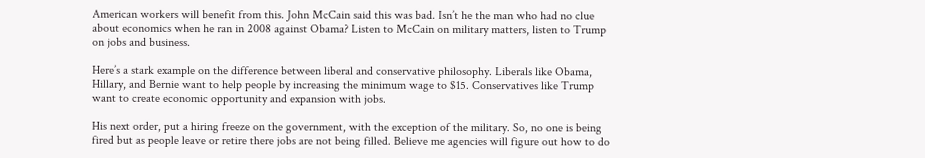American workers will benefit from this. John McCain said this was bad. Isn’t he the man who had no clue about economics when he ran in 2008 against Obama? Listen to McCain on military matters, listen to Trump on jobs and business.

Here’s a stark example on the difference between liberal and conservative philosophy. Liberals like Obama, Hillary, and Bernie want to help people by increasing the minimum wage to $15. Conservatives like Trump want to create economic opportunity and expansion with jobs.

His next order, put a hiring freeze on the government, with the exception of the military. So, no one is being fired but as people leave or retire there jobs are not being filled. Believe me agencies will figure out how to do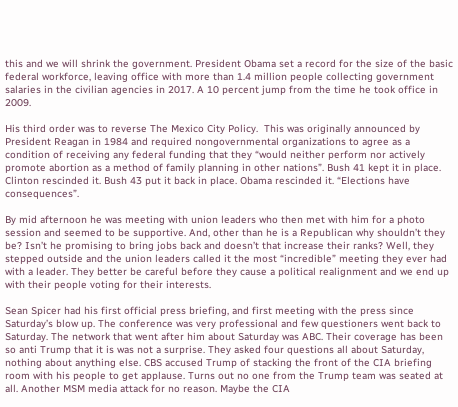this and we will shrink the government. President Obama set a record for the size of the basic federal workforce, leaving office with more than 1.4 million people collecting government salaries in the civilian agencies in 2017. A 10 percent jump from the time he took office in 2009.

His third order was to reverse The Mexico City Policy.  This was originally announced by President Reagan in 1984 and required nongovernmental organizations to agree as a condition of receiving any federal funding that they “would neither perform nor actively promote abortion as a method of family planning in other nations”. Bush 41 kept it in place. Clinton rescinded it. Bush 43 put it back in place. Obama rescinded it. “Elections have consequences”.

By mid afternoon he was meeting with union leaders who then met with him for a photo session and seemed to be supportive. And, other than he is a Republican why shouldn’t they be? Isn’t he promising to bring jobs back and doesn’t that increase their ranks? Well, they stepped outside and the union leaders called it the most “incredible” meeting they ever had with a leader. They better be careful before they cause a political realignment and we end up with their people voting for their interests.

Sean Spicer had his first official press briefing, and first meeting with the press since Saturday’s blow up. The conference was very professional and few questioners went back to Saturday. The network that went after him about Saturday was ABC. Their coverage has been so anti Trump that it is was not a surprise. They asked four questions all about Saturday, nothing about anything else. CBS accused Trump of stacking the front of the CIA briefing room with his people to get applause. Turns out no one from the Trump team was seated at all. Another MSM media attack for no reason. Maybe the CIA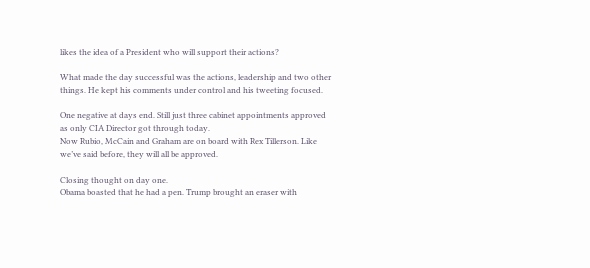likes the idea of a President who will support their actions?

What made the day successful was the actions, leadership and two other things. He kept his comments under control and his tweeting focused.

One negative at days end. Still just three cabinet appointments approved as only CIA Director got through today.
Now Rubio, McCain and Graham are on board with Rex Tillerson. Like we’ve said before, they will all be approved.

Closing thought on day one.
Obama boasted that he had a pen. Trump brought an eraser with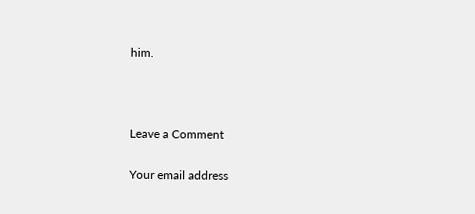him.



Leave a Comment

Your email address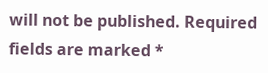will not be published. Required fields are marked *